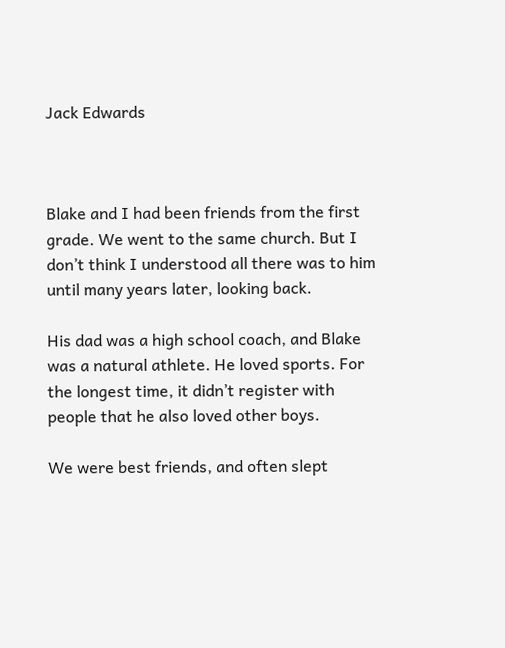Jack Edwards



Blake and I had been friends from the first grade. We went to the same church. But I don’t think I understood all there was to him until many years later, looking back.

His dad was a high school coach, and Blake was a natural athlete. He loved sports. For the longest time, it didn’t register with people that he also loved other boys.

We were best friends, and often slept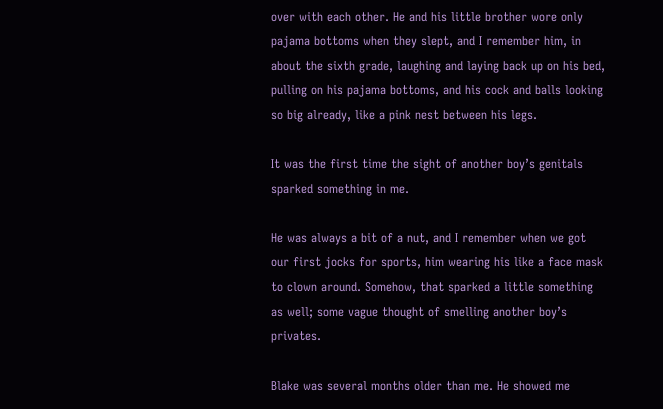over with each other. He and his little brother wore only pajama bottoms when they slept, and I remember him, in about the sixth grade, laughing and laying back up on his bed, pulling on his pajama bottoms, and his cock and balls looking so big already, like a pink nest between his legs.

It was the first time the sight of another boy’s genitals sparked something in me.

He was always a bit of a nut, and I remember when we got our first jocks for sports, him wearing his like a face mask to clown around. Somehow, that sparked a little something as well; some vague thought of smelling another boy’s privates.

Blake was several months older than me. He showed me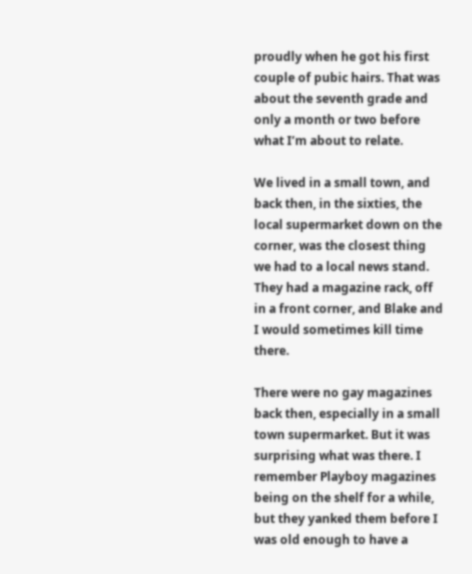proudly when he got his first couple of pubic hairs. That was about the seventh grade and only a month or two before what I’m about to relate.

We lived in a small town, and back then, in the sixties, the local supermarket down on the corner, was the closest thing we had to a local news stand. They had a magazine rack, off in a front corner, and Blake and I would sometimes kill time there.

There were no gay magazines back then, especially in a small town supermarket. But it was surprising what was there. I remember Playboy magazines being on the shelf for a while, but they yanked them before I was old enough to have a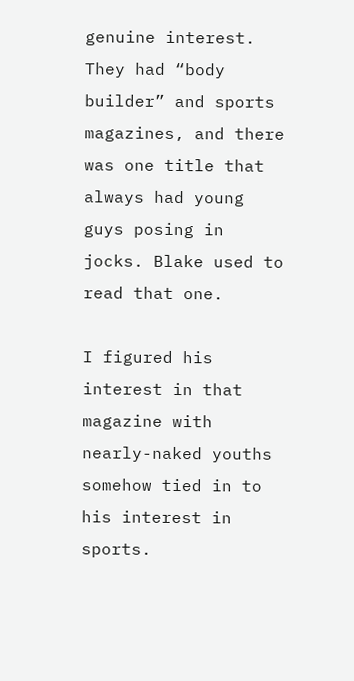genuine interest. They had “body builder” and sports magazines, and there was one title that always had young guys posing in jocks. Blake used to read that one.

I figured his interest in that magazine with nearly-naked youths somehow tied in to his interest in sports.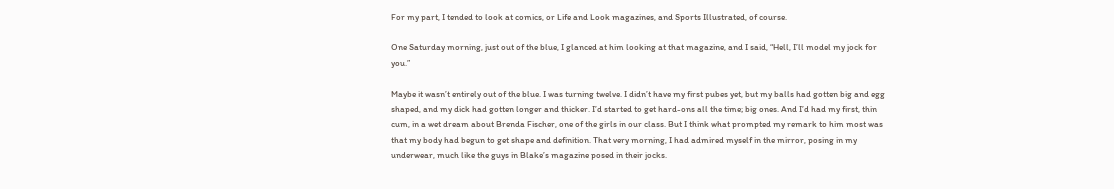For my part, I tended to look at comics, or Life and Look magazines, and Sports Illustrated, of course.

One Saturday morning, just out of the blue, I glanced at him looking at that magazine, and I said, “Hell, I’ll model my jock for you.”

Maybe it wasn’t entirely out of the blue. I was turning twelve. I didn’t have my first pubes yet, but my balls had gotten big and egg shaped, and my dick had gotten longer and thicker. I’d started to get hard-ons all the time; big ones. And I’d had my first, thin cum, in a wet dream about Brenda Fischer, one of the girls in our class. But I think what prompted my remark to him most was that my body had begun to get shape and definition. That very morning, I had admired myself in the mirror, posing in my underwear, much like the guys in Blake’s magazine posed in their jocks.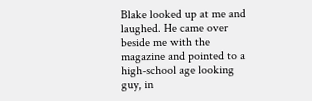Blake looked up at me and laughed. He came over beside me with the magazine and pointed to a high-school age looking guy, in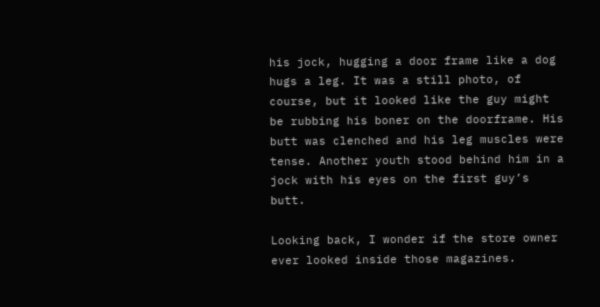his jock, hugging a door frame like a dog hugs a leg. It was a still photo, of course, but it looked like the guy might be rubbing his boner on the doorframe. His butt was clenched and his leg muscles were tense. Another youth stood behind him in a jock with his eyes on the first guy’s butt.

Looking back, I wonder if the store owner ever looked inside those magazines.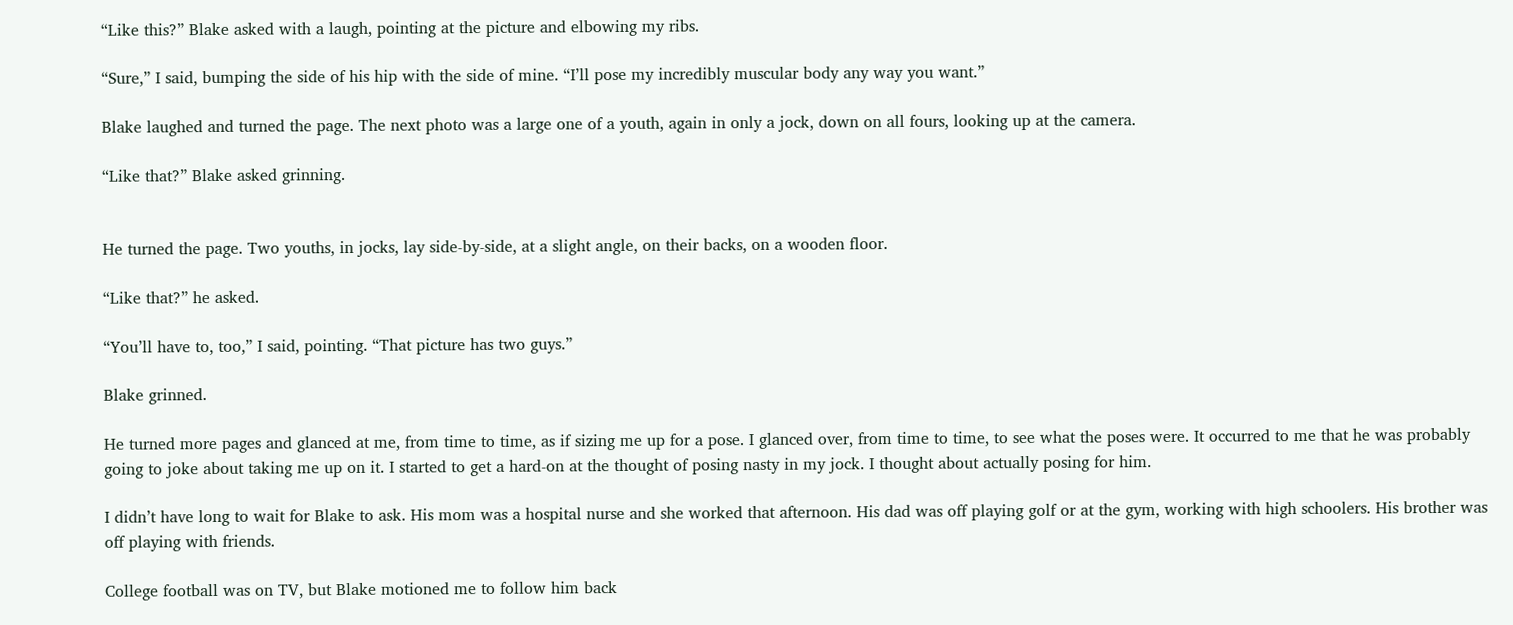“Like this?” Blake asked with a laugh, pointing at the picture and elbowing my ribs.

“Sure,” I said, bumping the side of his hip with the side of mine. “I’ll pose my incredibly muscular body any way you want.”

Blake laughed and turned the page. The next photo was a large one of a youth, again in only a jock, down on all fours, looking up at the camera.

“Like that?” Blake asked grinning.


He turned the page. Two youths, in jocks, lay side-by-side, at a slight angle, on their backs, on a wooden floor.

“Like that?” he asked.

“You’ll have to, too,” I said, pointing. “That picture has two guys.”

Blake grinned.

He turned more pages and glanced at me, from time to time, as if sizing me up for a pose. I glanced over, from time to time, to see what the poses were. It occurred to me that he was probably going to joke about taking me up on it. I started to get a hard-on at the thought of posing nasty in my jock. I thought about actually posing for him.

I didn’t have long to wait for Blake to ask. His mom was a hospital nurse and she worked that afternoon. His dad was off playing golf or at the gym, working with high schoolers. His brother was off playing with friends.

College football was on TV, but Blake motioned me to follow him back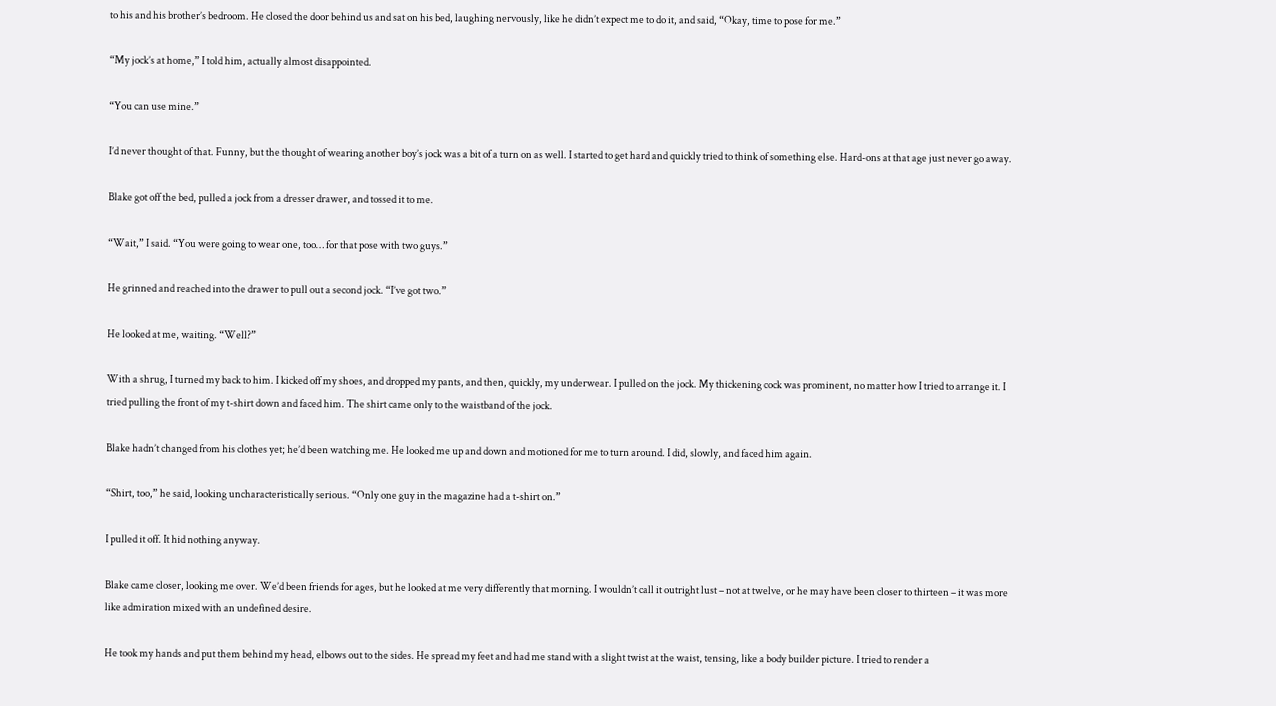to his and his brother’s bedroom. He closed the door behind us and sat on his bed, laughing nervously, like he didn’t expect me to do it, and said, “Okay, time to pose for me.”

“My jock’s at home,” I told him, actually almost disappointed.

“You can use mine.”

I’d never thought of that. Funny, but the thought of wearing another boy’s jock was a bit of a turn on as well. I started to get hard and quickly tried to think of something else. Hard-ons at that age just never go away.

Blake got off the bed, pulled a jock from a dresser drawer, and tossed it to me.

“Wait,” I said. “You were going to wear one, too… for that pose with two guys.”

He grinned and reached into the drawer to pull out a second jock. “I’ve got two.”

He looked at me, waiting. “Well?”

With a shrug, I turned my back to him. I kicked off my shoes, and dropped my pants, and then, quickly, my underwear. I pulled on the jock. My thickening cock was prominent, no matter how I tried to arrange it. I tried pulling the front of my t-shirt down and faced him. The shirt came only to the waistband of the jock.

Blake hadn’t changed from his clothes yet; he’d been watching me. He looked me up and down and motioned for me to turn around. I did, slowly, and faced him again.

“Shirt, too,” he said, looking uncharacteristically serious. “Only one guy in the magazine had a t-shirt on.”

I pulled it off. It hid nothing anyway.

Blake came closer, looking me over. We’d been friends for ages, but he looked at me very differently that morning. I wouldn’t call it outright lust – not at twelve, or he may have been closer to thirteen – it was more like admiration mixed with an undefined desire.

He took my hands and put them behind my head, elbows out to the sides. He spread my feet and had me stand with a slight twist at the waist, tensing, like a body builder picture. I tried to render a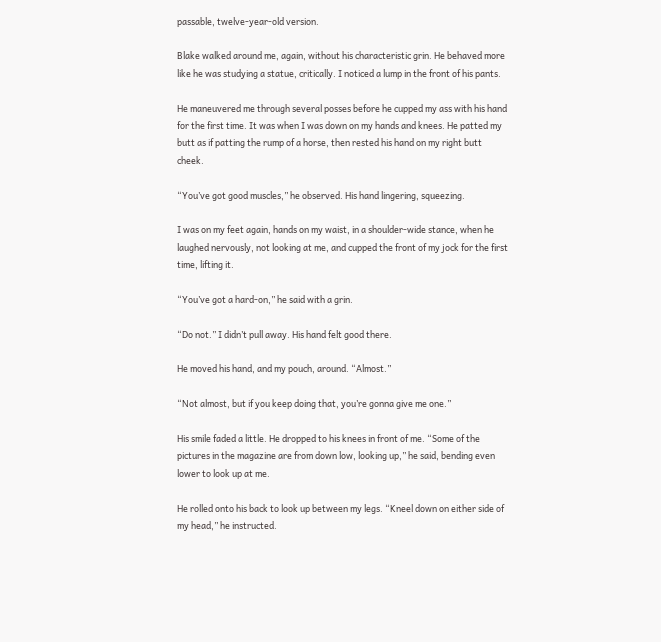passable, twelve-year-old version.

Blake walked around me, again, without his characteristic grin. He behaved more like he was studying a statue, critically. I noticed a lump in the front of his pants.

He maneuvered me through several posses before he cupped my ass with his hand for the first time. It was when I was down on my hands and knees. He patted my butt as if patting the rump of a horse, then rested his hand on my right butt cheek.

“You’ve got good muscles,” he observed. His hand lingering, squeezing.

I was on my feet again, hands on my waist, in a shoulder-wide stance, when he laughed nervously, not looking at me, and cupped the front of my jock for the first time, lifting it.

“You’ve got a hard-on,” he said with a grin.

“Do not.” I didn’t pull away. His hand felt good there.

He moved his hand, and my pouch, around. “Almost.”

“Not almost, but if you keep doing that, you’re gonna give me one.”

His smile faded a little. He dropped to his knees in front of me. “Some of the pictures in the magazine are from down low, looking up,” he said, bending even lower to look up at me.

He rolled onto his back to look up between my legs. “Kneel down on either side of my head,” he instructed.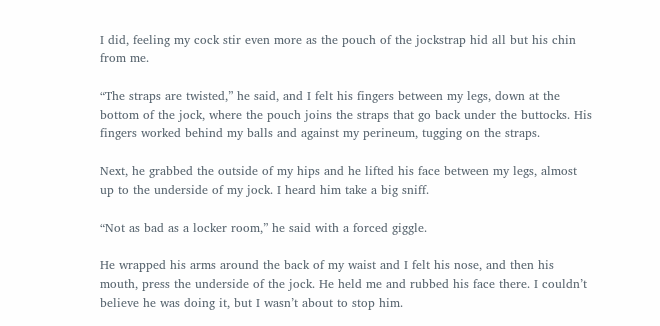I did, feeling my cock stir even more as the pouch of the jockstrap hid all but his chin from me.

“The straps are twisted,” he said, and I felt his fingers between my legs, down at the bottom of the jock, where the pouch joins the straps that go back under the buttocks. His fingers worked behind my balls and against my perineum, tugging on the straps.

Next, he grabbed the outside of my hips and he lifted his face between my legs, almost up to the underside of my jock. I heard him take a big sniff.

“Not as bad as a locker room,” he said with a forced giggle.

He wrapped his arms around the back of my waist and I felt his nose, and then his mouth, press the underside of the jock. He held me and rubbed his face there. I couldn’t believe he was doing it, but I wasn’t about to stop him.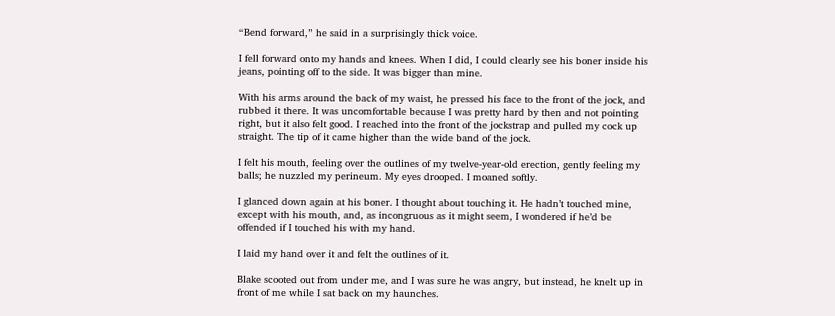“Bend forward,” he said in a surprisingly thick voice.

I fell forward onto my hands and knees. When I did, I could clearly see his boner inside his jeans, pointing off to the side. It was bigger than mine.

With his arms around the back of my waist, he pressed his face to the front of the jock, and rubbed it there. It was uncomfortable because I was pretty hard by then and not pointing right, but it also felt good. I reached into the front of the jockstrap and pulled my cock up straight. The tip of it came higher than the wide band of the jock.

I felt his mouth, feeling over the outlines of my twelve-year-old erection, gently feeling my balls; he nuzzled my perineum. My eyes drooped. I moaned softly.

I glanced down again at his boner. I thought about touching it. He hadn’t touched mine, except with his mouth, and, as incongruous as it might seem, I wondered if he’d be offended if I touched his with my hand.

I laid my hand over it and felt the outlines of it.

Blake scooted out from under me, and I was sure he was angry, but instead, he knelt up in front of me while I sat back on my haunches.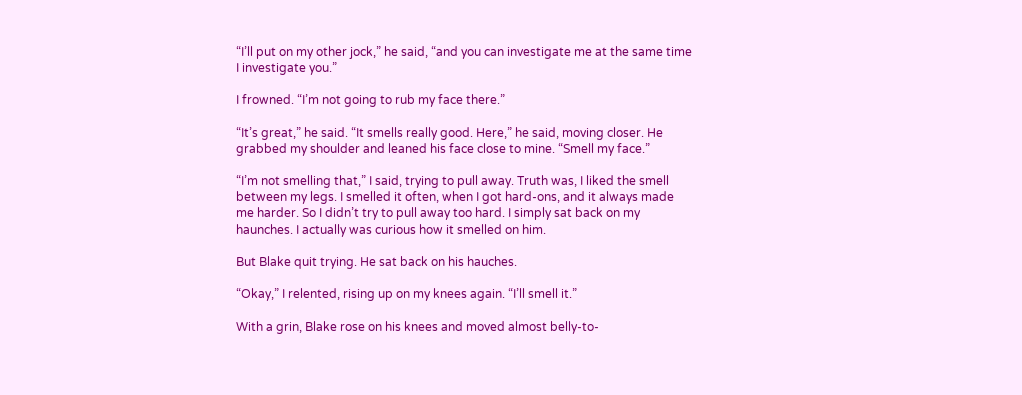“I’ll put on my other jock,” he said, “and you can investigate me at the same time I investigate you.”

I frowned. “I’m not going to rub my face there.”

“It’s great,” he said. “It smells really good. Here,” he said, moving closer. He grabbed my shoulder and leaned his face close to mine. “Smell my face.”

“I’m not smelling that,” I said, trying to pull away. Truth was, I liked the smell between my legs. I smelled it often, when I got hard-ons, and it always made me harder. So I didn’t try to pull away too hard. I simply sat back on my haunches. I actually was curious how it smelled on him.

But Blake quit trying. He sat back on his hauches.

“Okay,” I relented, rising up on my knees again. “I’ll smell it.”

With a grin, Blake rose on his knees and moved almost belly-to-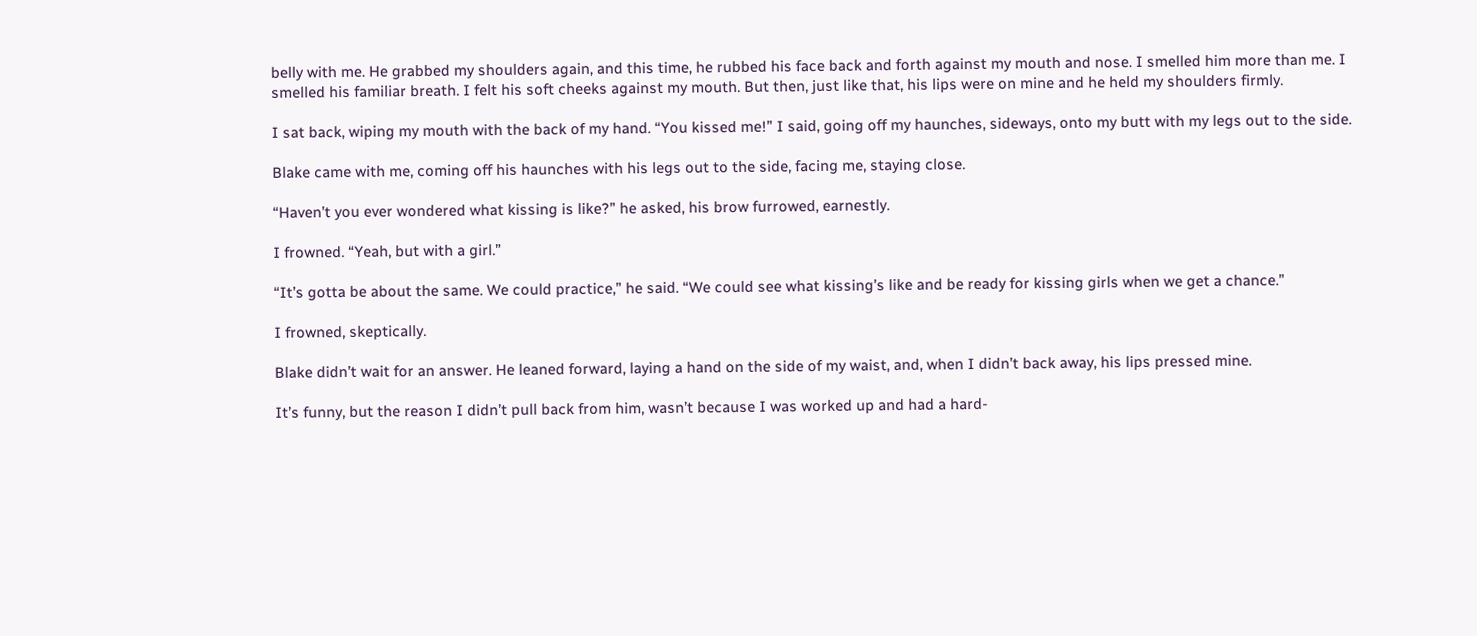belly with me. He grabbed my shoulders again, and this time, he rubbed his face back and forth against my mouth and nose. I smelled him more than me. I smelled his familiar breath. I felt his soft cheeks against my mouth. But then, just like that, his lips were on mine and he held my shoulders firmly.

I sat back, wiping my mouth with the back of my hand. “You kissed me!” I said, going off my haunches, sideways, onto my butt with my legs out to the side.

Blake came with me, coming off his haunches with his legs out to the side, facing me, staying close.

“Haven’t you ever wondered what kissing is like?” he asked, his brow furrowed, earnestly.

I frowned. “Yeah, but with a girl.”

“It’s gotta be about the same. We could practice,” he said. “We could see what kissing’s like and be ready for kissing girls when we get a chance.”

I frowned, skeptically.

Blake didn’t wait for an answer. He leaned forward, laying a hand on the side of my waist, and, when I didn’t back away, his lips pressed mine.

It’s funny, but the reason I didn’t pull back from him, wasn’t because I was worked up and had a hard-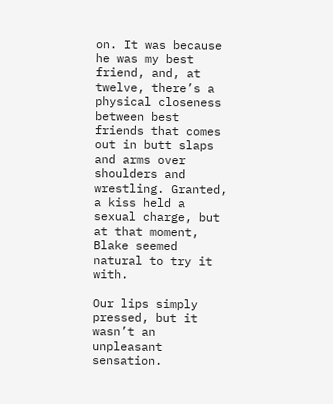on. It was because he was my best friend, and, at twelve, there’s a physical closeness between best friends that comes out in butt slaps and arms over shoulders and wrestling. Granted, a kiss held a sexual charge, but at that moment, Blake seemed natural to try it with.

Our lips simply pressed, but it wasn’t an unpleasant sensation.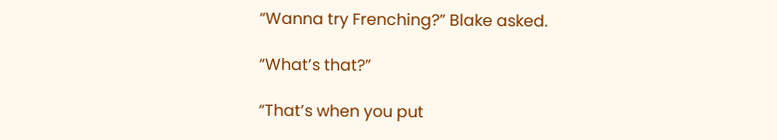“Wanna try Frenching?” Blake asked.

“What’s that?”

“That’s when you put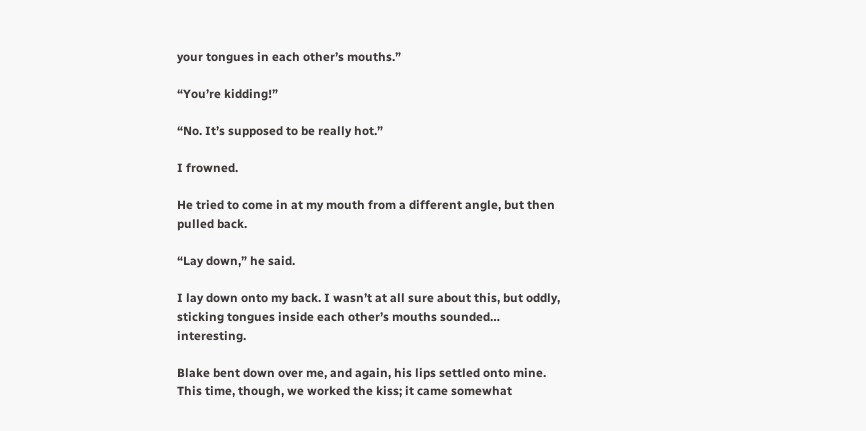your tongues in each other’s mouths.”

“You’re kidding!”

“No. It’s supposed to be really hot.”

I frowned.

He tried to come in at my mouth from a different angle, but then pulled back.

“Lay down,” he said.

I lay down onto my back. I wasn’t at all sure about this, but oddly, sticking tongues inside each other’s mouths sounded… interesting.

Blake bent down over me, and again, his lips settled onto mine. This time, though, we worked the kiss; it came somewhat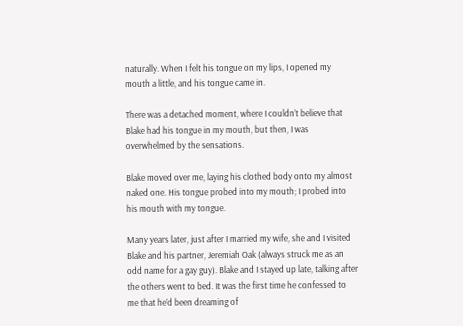naturally. When I felt his tongue on my lips, I opened my mouth a little, and his tongue came in.

There was a detached moment, where I couldn’t believe that Blake had his tongue in my mouth, but then, I was overwhelmed by the sensations.

Blake moved over me, laying his clothed body onto my almost naked one. His tongue probed into my mouth; I probed into his mouth with my tongue.

Many years later, just after I married my wife, she and I visited Blake and his partner, Jeremiah Oak (always struck me as an odd name for a gay guy). Blake and I stayed up late, talking after the others went to bed. It was the first time he confessed to me that he’d been dreaming of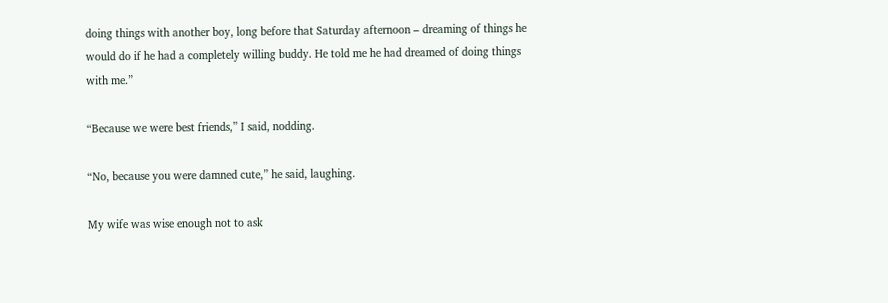doing things with another boy, long before that Saturday afternoon – dreaming of things he would do if he had a completely willing buddy. He told me he had dreamed of doing things with me.”

“Because we were best friends,” I said, nodding.

“No, because you were damned cute,” he said, laughing.

My wife was wise enough not to ask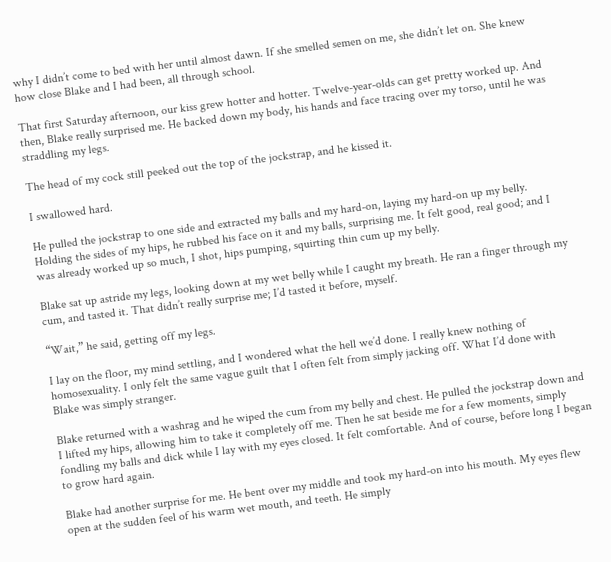why I didn’t come to bed with her until almost dawn. If she smelled semen on me, she didn’t let on. She knew how close Blake and I had been, all through school.

That first Saturday afternoon, our kiss grew hotter and hotter. Twelve-year-olds can get pretty worked up. And then, Blake really surprised me. He backed down my body, his hands and face tracing over my torso, until he was straddling my legs.

The head of my cock still peeked out the top of the jockstrap, and he kissed it.

I swallowed hard.

He pulled the jockstrap to one side and extracted my balls and my hard-on, laying my hard-on up my belly. Holding the sides of my hips, he rubbed his face on it and my balls, surprising me. It felt good, real good; and I was already worked up so much, I shot, hips pumping, squirting thin cum up my belly.

Blake sat up astride my legs, looking down at my wet belly while I caught my breath. He ran a finger through my cum, and tasted it. That didn’t really surprise me; I’d tasted it before, myself.

“Wait,” he said, getting off my legs.

I lay on the floor, my mind settling, and I wondered what the hell we’d done. I really knew nothing of homosexuality. I only felt the same vague guilt that I often felt from simply jacking off. What I’d done with Blake was simply stranger.

Blake returned with a washrag and he wiped the cum from my belly and chest. He pulled the jockstrap down and I lifted my hips, allowing him to take it completely off me. Then he sat beside me for a few moments, simply fondling my balls and dick while I lay with my eyes closed. It felt comfortable. And of course, before long I began to grow hard again.

Blake had another surprise for me. He bent over my middle and took my hard-on into his mouth. My eyes flew open at the sudden feel of his warm wet mouth, and teeth. He simply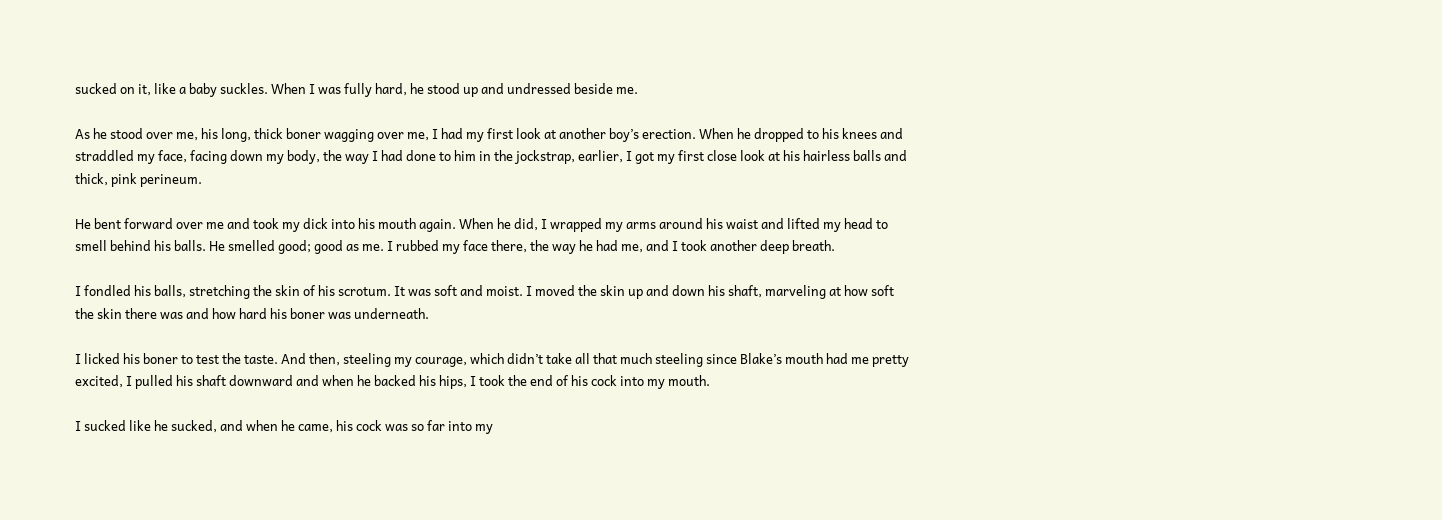sucked on it, like a baby suckles. When I was fully hard, he stood up and undressed beside me.

As he stood over me, his long, thick boner wagging over me, I had my first look at another boy’s erection. When he dropped to his knees and straddled my face, facing down my body, the way I had done to him in the jockstrap, earlier, I got my first close look at his hairless balls and thick, pink perineum.

He bent forward over me and took my dick into his mouth again. When he did, I wrapped my arms around his waist and lifted my head to smell behind his balls. He smelled good; good as me. I rubbed my face there, the way he had me, and I took another deep breath.

I fondled his balls, stretching the skin of his scrotum. It was soft and moist. I moved the skin up and down his shaft, marveling at how soft the skin there was and how hard his boner was underneath.

I licked his boner to test the taste. And then, steeling my courage, which didn’t take all that much steeling since Blake’s mouth had me pretty excited, I pulled his shaft downward and when he backed his hips, I took the end of his cock into my mouth.

I sucked like he sucked, and when he came, his cock was so far into my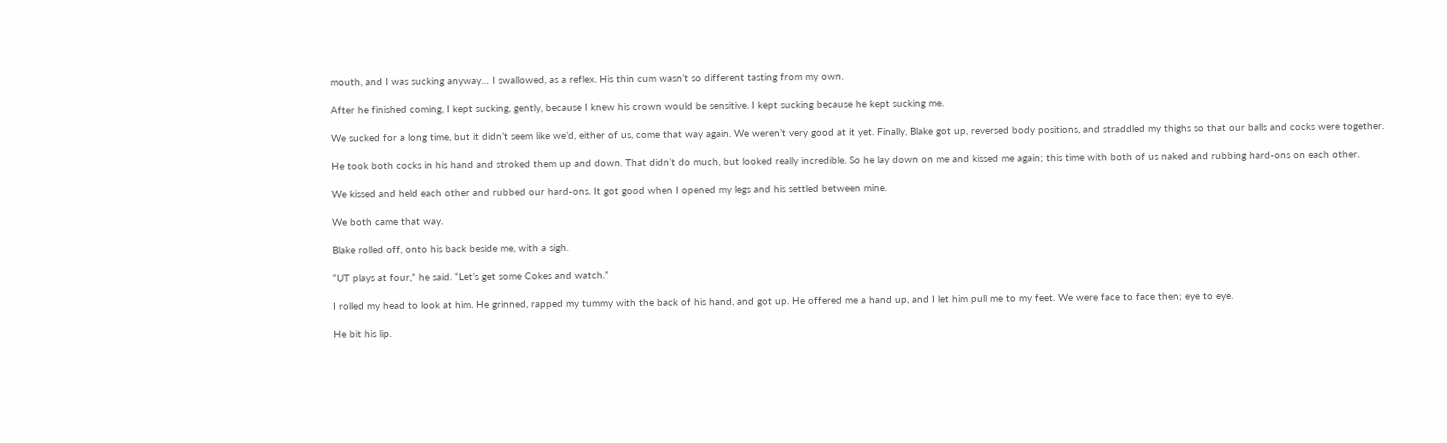mouth, and I was sucking anyway… I swallowed, as a reflex. His thin cum wasn’t so different tasting from my own.

After he finished coming, I kept sucking, gently, because I knew his crown would be sensitive. I kept sucking because he kept sucking me.

We sucked for a long time, but it didn’t seem like we’d, either of us, come that way again. We weren’t very good at it yet. Finally, Blake got up, reversed body positions, and straddled my thighs so that our balls and cocks were together.

He took both cocks in his hand and stroked them up and down. That didn’t do much, but looked really incredible. So he lay down on me and kissed me again; this time with both of us naked and rubbing hard-ons on each other.

We kissed and held each other and rubbed our hard-ons. It got good when I opened my legs and his settled between mine.

We both came that way.

Blake rolled off, onto his back beside me, with a sigh.

“UT plays at four,” he said. “Let’s get some Cokes and watch.”

I rolled my head to look at him. He grinned, rapped my tummy with the back of his hand, and got up. He offered me a hand up, and I let him pull me to my feet. We were face to face then; eye to eye.

He bit his lip.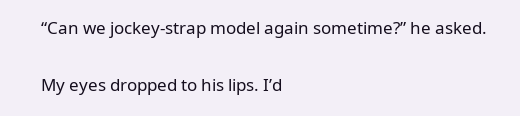“Can we jockey-strap model again sometime?” he asked.

My eyes dropped to his lips. I’d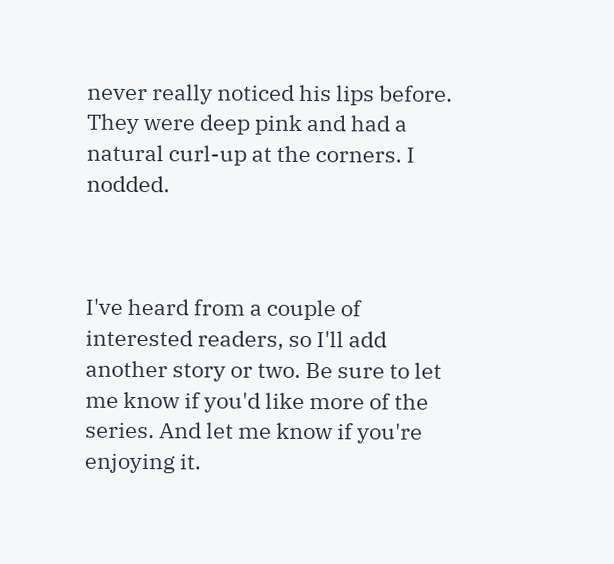never really noticed his lips before. They were deep pink and had a natural curl-up at the corners. I nodded.



I've heard from a couple of interested readers, so I'll add another story or two. Be sure to let me know if you'd like more of the series. And let me know if you're enjoying it.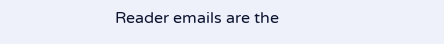Reader emails are the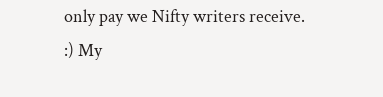only pay we Nifty writers receive. :) My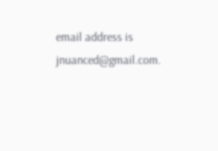email address is jnuanced@gmail.com.